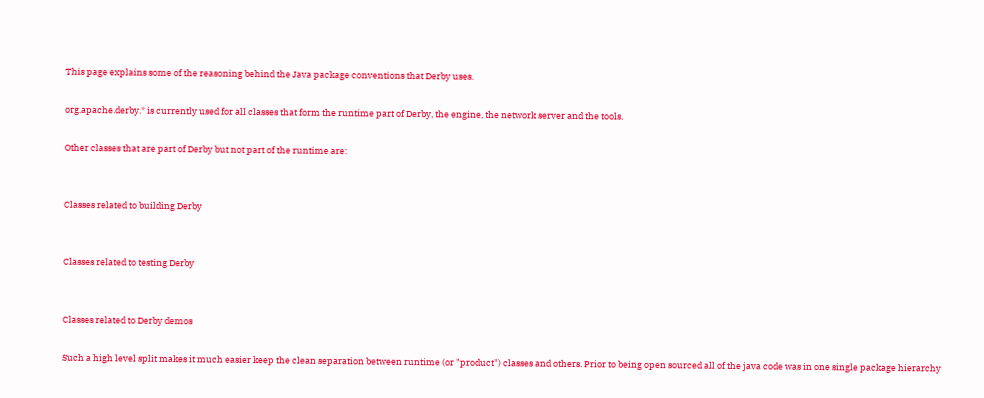This page explains some of the reasoning behind the Java package conventions that Derby uses.

org.apache.derby.* is currently used for all classes that form the runtime part of Derby, the engine, the network server and the tools.

Other classes that are part of Derby but not part of the runtime are:


Classes related to building Derby


Classes related to testing Derby


Classes related to Derby demos

Such a high level split makes it much easier keep the clean separation between runtime (or "product") classes and others. Prior to being open sourced all of the java code was in one single package hierarchy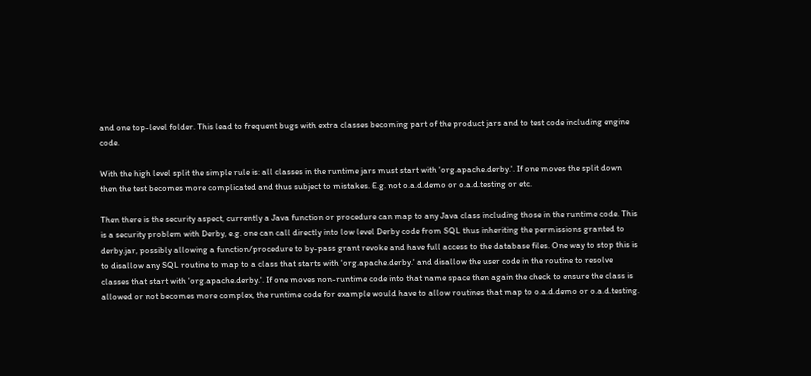and one top-level folder. This lead to frequent bugs with extra classes becoming part of the product jars and to test code including engine code.

With the high level split the simple rule is: all classes in the runtime jars must start with 'org.apache.derby.'. If one moves the split down then the test becomes more complicated and thus subject to mistakes. E.g. not o.a.d.demo or o.a.d.testing or etc.

Then there is the security aspect, currently a Java function or procedure can map to any Java class including those in the runtime code. This is a security problem with Derby, e.g. one can call directly into low level Derby code from SQL thus inheriting the permissions granted to derby.jar, possibly allowing a function/procedure to by-pass grant revoke and have full access to the database files. One way to stop this is to disallow any SQL routine to map to a class that starts with 'org.apache.derby.' and disallow the user code in the routine to resolve classes that start with 'org.apache.derby.'. If one moves non-runtime code into that name space then again the check to ensure the class is allowed or not becomes more complex, the runtime code for example would have to allow routines that map to o.a.d.demo or o.a.d.testing.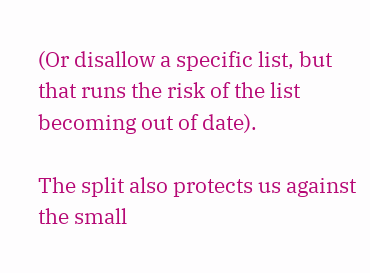(Or disallow a specific list, but that runs the risk of the list becoming out of date).

The split also protects us against the small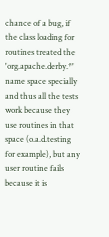chance of a bug, if the class loading for routines treated the 'org.apache.derby.*' name space specially and thus all the tests work because they use routines in that space (o.a.d.testing for example), but any user routine fails because it is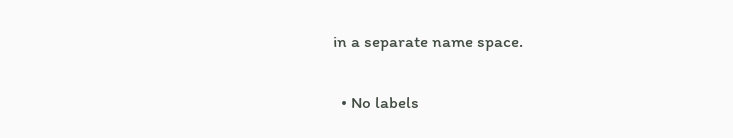in a separate name space.

  • No labels